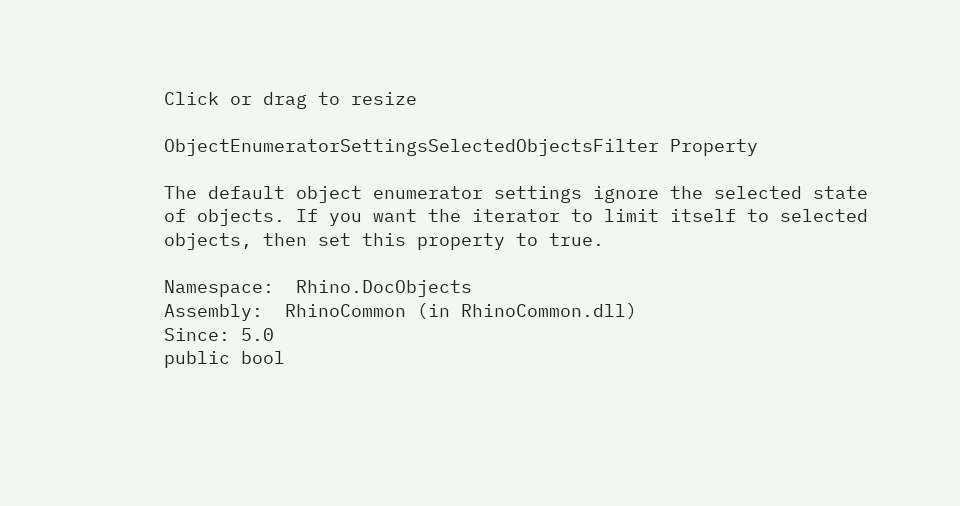Click or drag to resize

ObjectEnumeratorSettingsSelectedObjectsFilter Property

The default object enumerator settings ignore the selected state of objects. If you want the iterator to limit itself to selected objects, then set this property to true.

Namespace:  Rhino.DocObjects
Assembly:  RhinoCommon (in RhinoCommon.dll)
Since: 5.0
public bool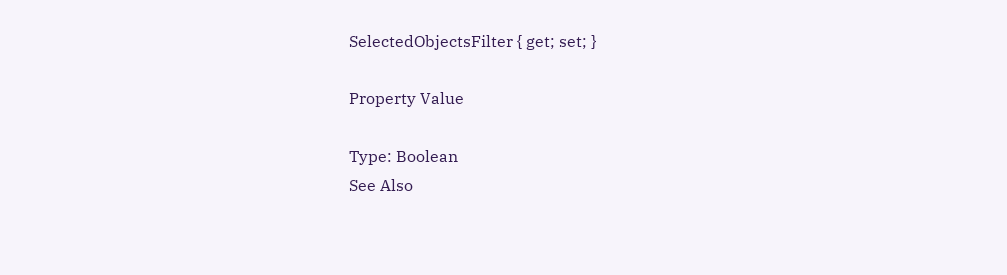SelectedObjectsFilter { get; set; }

Property Value

Type: Boolean
See Also